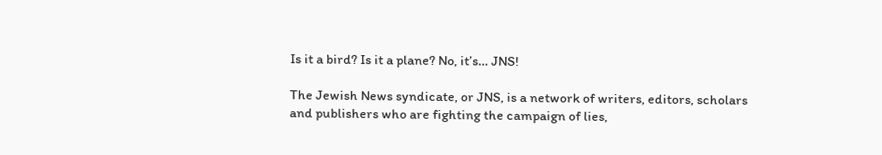Is it a bird? Is it a plane? No, it’s… JNS!

The Jewish News syndicate, or JNS, is a network of writers, editors, scholars and publishers who are fighting the campaign of lies,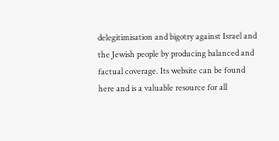delegitimisation and bigotry against Israel and the Jewish people by producing balanced and factual coverage. Its website can be found here and is a valuable resource for all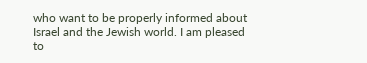who want to be properly informed about Israel and the Jewish world. I am pleased to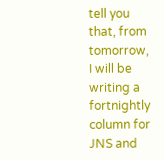tell you that, from tomorrow, I will be writing a fortnightly column for JNS and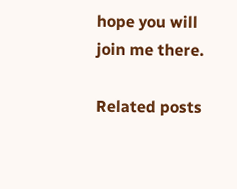hope you will join me there.

Related posts